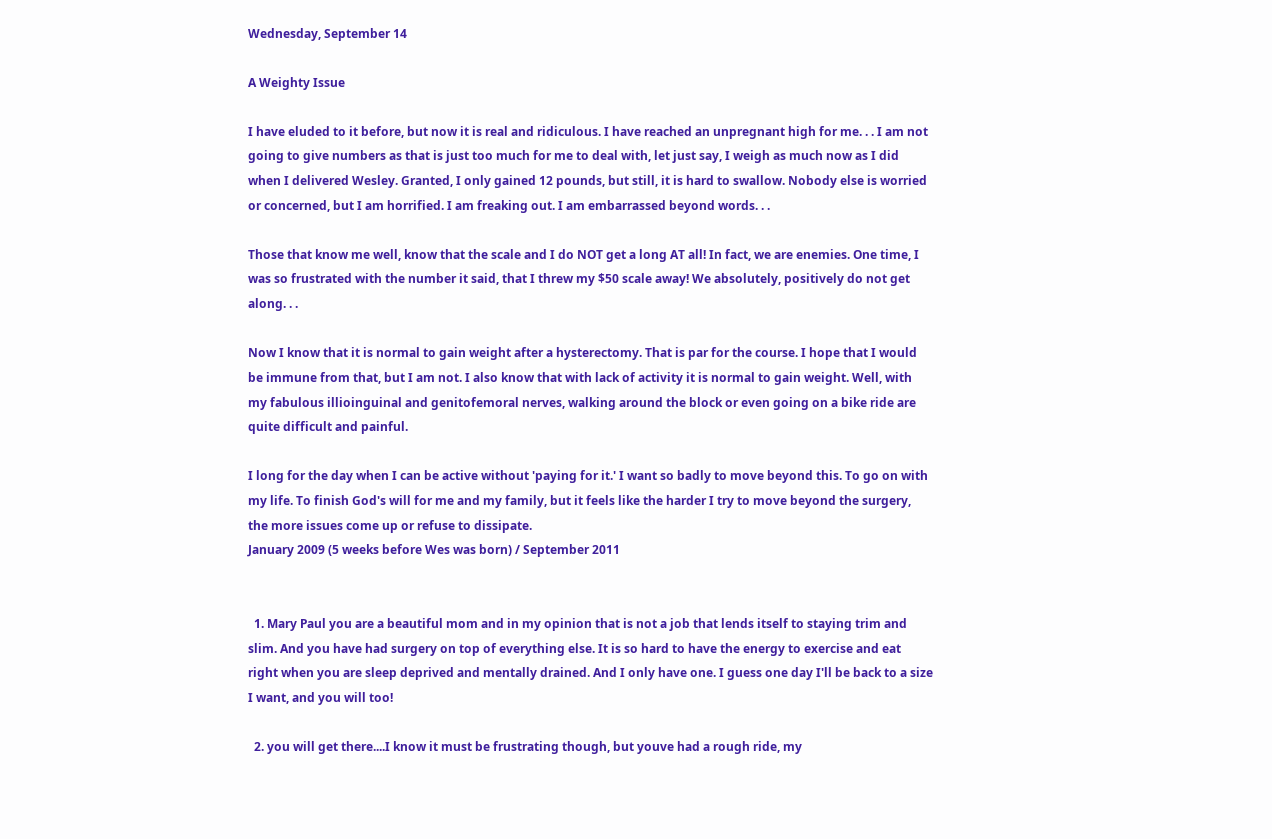Wednesday, September 14

A Weighty Issue

I have eluded to it before, but now it is real and ridiculous. I have reached an unpregnant high for me. . . I am not going to give numbers as that is just too much for me to deal with, let just say, I weigh as much now as I did when I delivered Wesley. Granted, I only gained 12 pounds, but still, it is hard to swallow. Nobody else is worried or concerned, but I am horrified. I am freaking out. I am embarrassed beyond words. . .

Those that know me well, know that the scale and I do NOT get a long AT all! In fact, we are enemies. One time, I was so frustrated with the number it said, that I threw my $50 scale away! We absolutely, positively do not get along. . .

Now I know that it is normal to gain weight after a hysterectomy. That is par for the course. I hope that I would be immune from that, but I am not. I also know that with lack of activity it is normal to gain weight. Well, with my fabulous illioinguinal and genitofemoral nerves, walking around the block or even going on a bike ride are quite difficult and painful.

I long for the day when I can be active without 'paying for it.' I want so badly to move beyond this. To go on with my life. To finish God's will for me and my family, but it feels like the harder I try to move beyond the surgery, the more issues come up or refuse to dissipate.
January 2009 (5 weeks before Wes was born) / September 2011


  1. Mary Paul you are a beautiful mom and in my opinion that is not a job that lends itself to staying trim and slim. And you have had surgery on top of everything else. It is so hard to have the energy to exercise and eat right when you are sleep deprived and mentally drained. And I only have one. I guess one day I'll be back to a size I want, and you will too!

  2. you will get there....I know it must be frustrating though, but youve had a rough ride, my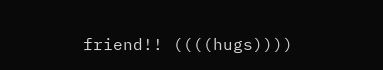friend!! ((((hugs))))